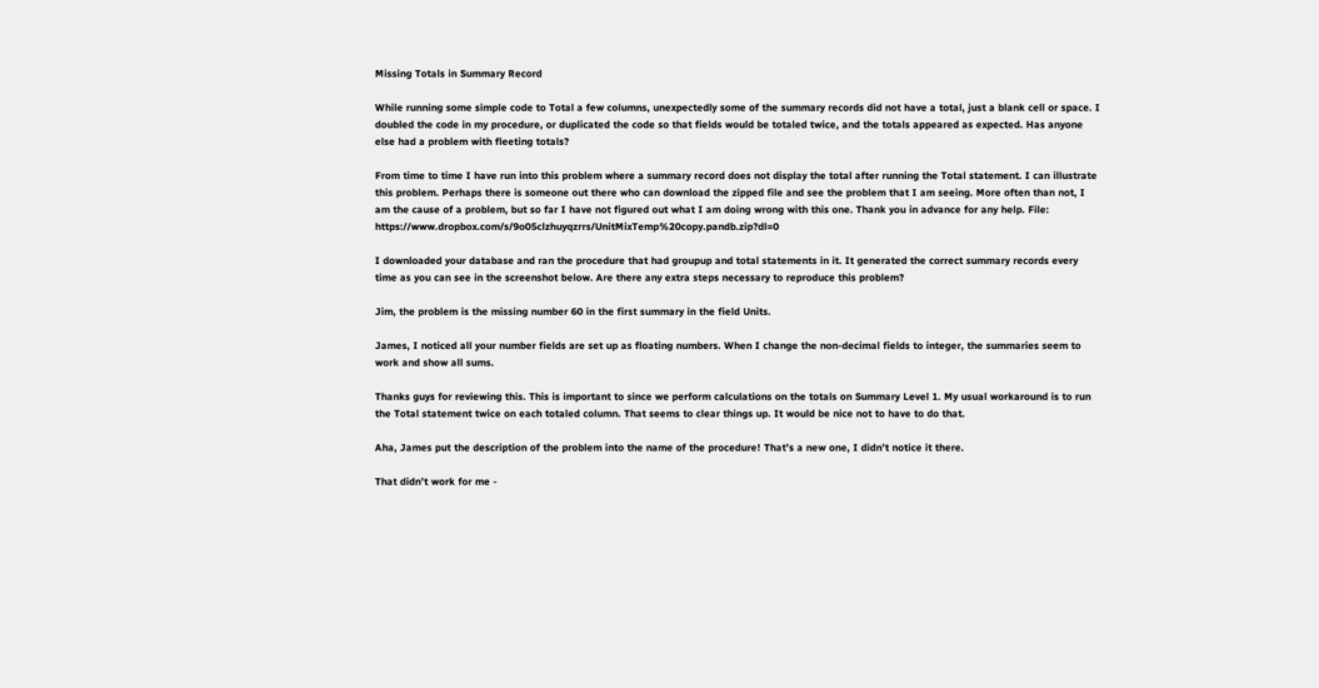Missing Totals in Summary Record

While running some simple code to Total a few columns, unexpectedly some of the summary records did not have a total, just a blank cell or space. I doubled the code in my procedure, or duplicated the code so that fields would be totaled twice, and the totals appeared as expected. Has anyone else had a problem with fleeting totals?

From time to time I have run into this problem where a summary record does not display the total after running the Total statement. I can illustrate this problem. Perhaps there is someone out there who can download the zipped file and see the problem that I am seeing. More often than not, I am the cause of a problem, but so far I have not figured out what I am doing wrong with this one. Thank you in advance for any help. File: https://www.dropbox.com/s/9o05clzhuyqzrrs/UnitMixTemp%20copy.pandb.zip?dl=0

I downloaded your database and ran the procedure that had groupup and total statements in it. It generated the correct summary records every time as you can see in the screenshot below. Are there any extra steps necessary to reproduce this problem?

Jim, the problem is the missing number 60 in the first summary in the field Units.

James, I noticed all your number fields are set up as floating numbers. When I change the non-decimal fields to integer, the summaries seem to work and show all sums.

Thanks guys for reviewing this. This is important to since we perform calculations on the totals on Summary Level 1. My usual workaround is to run the Total statement twice on each totaled column. That seems to clear things up. It would be nice not to have to do that.

Aha, James put the description of the problem into the name of the procedure! That’s a new one, I didn’t notice it there.

That didn’t work for me -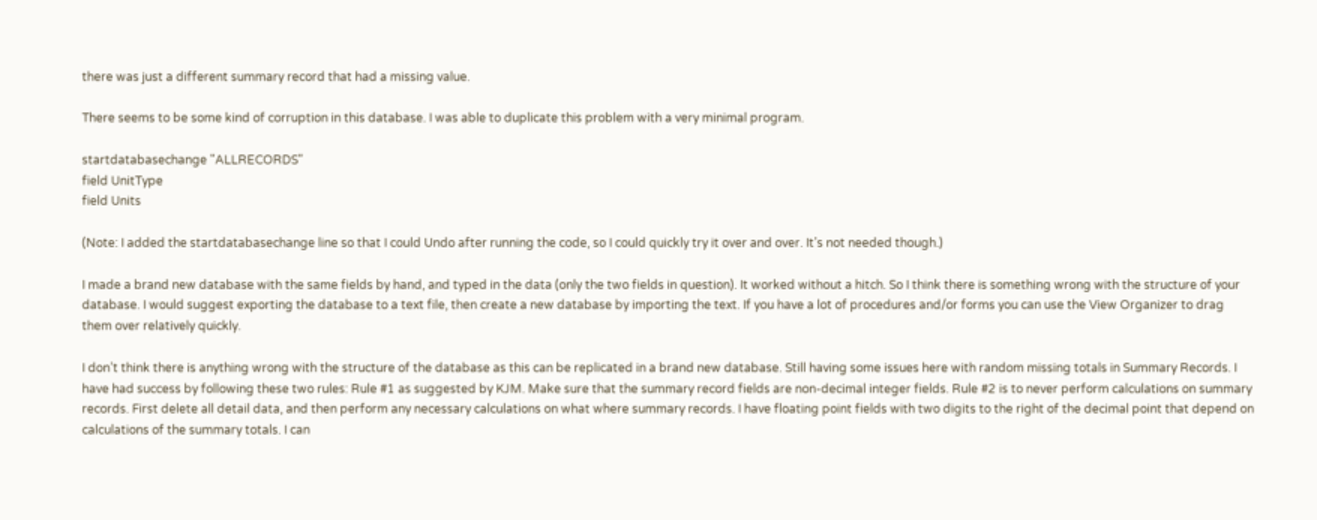there was just a different summary record that had a missing value.

There seems to be some kind of corruption in this database. I was able to duplicate this problem with a very minimal program.

startdatabasechange "ALLRECORDS"
field UnitType
field Units

(Note: I added the startdatabasechange line so that I could Undo after running the code, so I could quickly try it over and over. It’s not needed though.)

I made a brand new database with the same fields by hand, and typed in the data (only the two fields in question). It worked without a hitch. So I think there is something wrong with the structure of your database. I would suggest exporting the database to a text file, then create a new database by importing the text. If you have a lot of procedures and/or forms you can use the View Organizer to drag them over relatively quickly.

I don’t think there is anything wrong with the structure of the database as this can be replicated in a brand new database. Still having some issues here with random missing totals in Summary Records. I have had success by following these two rules: Rule #1 as suggested by KJM. Make sure that the summary record fields are non-decimal integer fields. Rule #2 is to never perform calculations on summary records. First delete all detail data, and then perform any necessary calculations on what where summary records. I have floating point fields with two digits to the right of the decimal point that depend on calculations of the summary totals. I can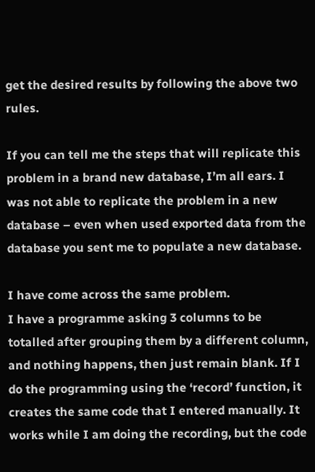get the desired results by following the above two rules.

If you can tell me the steps that will replicate this problem in a brand new database, I’m all ears. I was not able to replicate the problem in a new database – even when used exported data from the database you sent me to populate a new database.

I have come across the same problem.
I have a programme asking 3 columns to be totalled after grouping them by a different column, and nothing happens, then just remain blank. If I do the programming using the ‘record’ function, it creates the same code that I entered manually. It works while I am doing the recording, but the code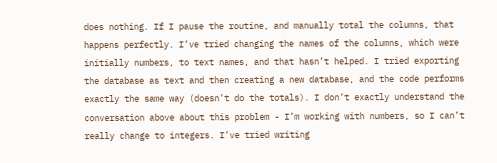does nothing. If I pause the routine, and manually total the columns, that happens perfectly. I’ve tried changing the names of the columns, which were initially numbers, to text names, and that hasn’t helped. I tried exporting the database as text and then creating a new database, and the code performs exactly the same way (doesn’t do the totals). I don’t exactly understand the conversation above about this problem - I’m working with numbers, so I can’t really change to integers. I’ve tried writing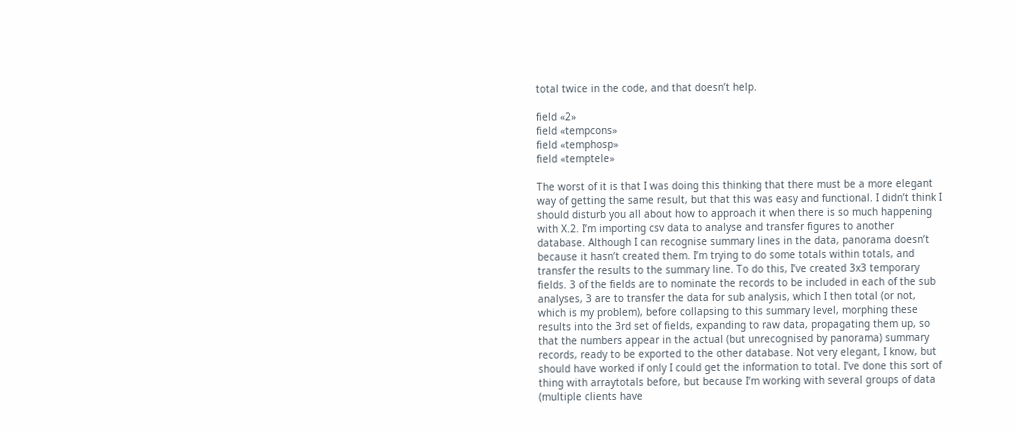total twice in the code, and that doesn’t help.

field «2»
field «tempcons»
field «temphosp»
field «temptele»

The worst of it is that I was doing this thinking that there must be a more elegant way of getting the same result, but that this was easy and functional. I didn’t think I should disturb you all about how to approach it when there is so much happening with X.2. I’m importing csv data to analyse and transfer figures to another database. Although I can recognise summary lines in the data, panorama doesn’t because it hasn’t created them. I’m trying to do some totals within totals, and transfer the results to the summary line. To do this, I’ve created 3x3 temporary fields. 3 of the fields are to nominate the records to be included in each of the sub analyses, 3 are to transfer the data for sub analysis, which I then total (or not, which is my problem), before collapsing to this summary level, morphing these results into the 3rd set of fields, expanding to raw data, propagating them up, so that the numbers appear in the actual (but unrecognised by panorama) summary records, ready to be exported to the other database. Not very elegant, I know, but should have worked if only I could get the information to total. I’ve done this sort of thing with arraytotals before, but because I’m working with several groups of data (multiple clients have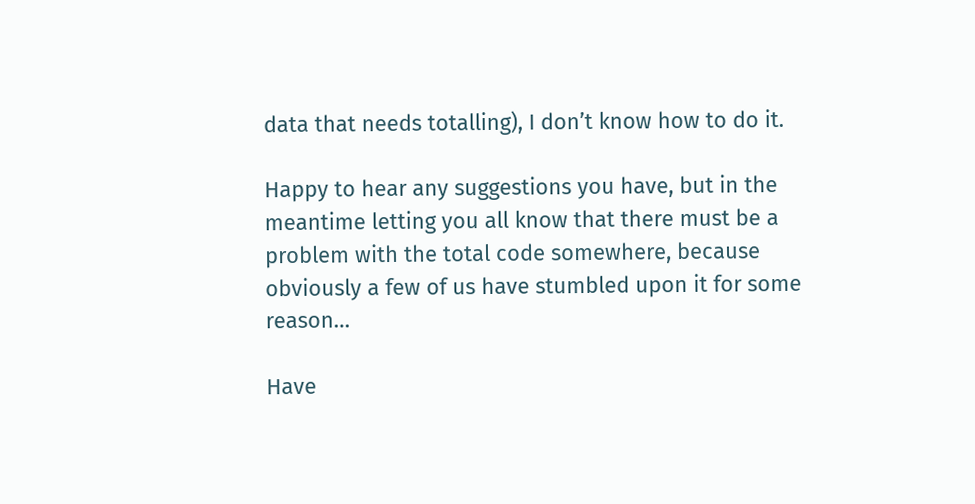data that needs totalling), I don’t know how to do it.

Happy to hear any suggestions you have, but in the meantime letting you all know that there must be a problem with the total code somewhere, because obviously a few of us have stumbled upon it for some reason…

Have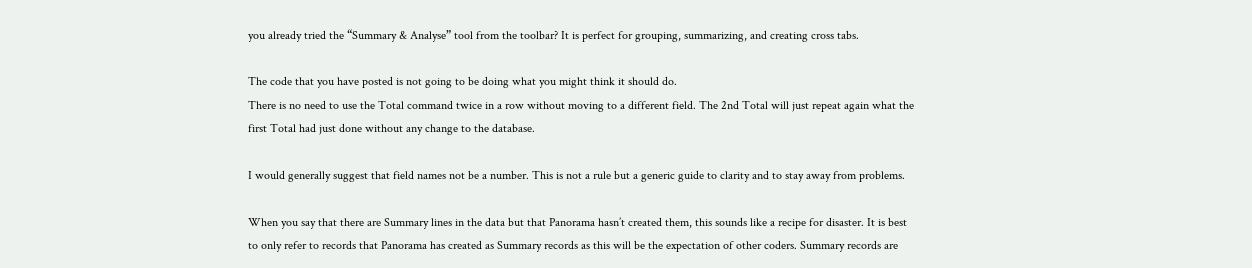you already tried the “Summary & Analyse” tool from the toolbar? It is perfect for grouping, summarizing, and creating cross tabs.

The code that you have posted is not going to be doing what you might think it should do.
There is no need to use the Total command twice in a row without moving to a different field. The 2nd Total will just repeat again what the first Total had just done without any change to the database.

I would generally suggest that field names not be a number. This is not a rule but a generic guide to clarity and to stay away from problems.

When you say that there are Summary lines in the data but that Panorama hasn’t created them, this sounds like a recipe for disaster. It is best to only refer to records that Panorama has created as Summary records as this will be the expectation of other coders. Summary records are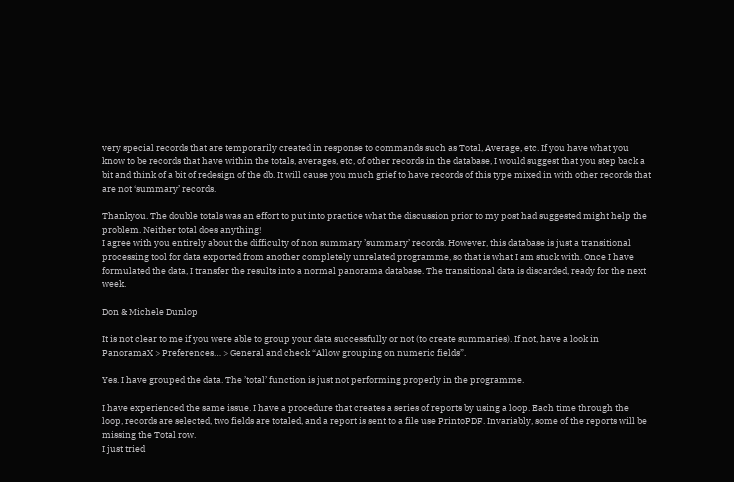very special records that are temporarily created in response to commands such as Total, Average, etc. If you have what you know to be records that have within the totals, averages, etc, of other records in the database, I would suggest that you step back a bit and think of a bit of redesign of the db. It will cause you much grief to have records of this type mixed in with other records that are not ‘summary’ records.

Thankyou. The double totals was an effort to put into practice what the discussion prior to my post had suggested might help the problem. Neither total does anything!
I agree with you entirely about the difficulty of non summary ’summary’ records. However, this database is just a transitional processing tool for data exported from another completely unrelated programme, so that is what I am stuck with. Once I have formulated the data, I transfer the results into a normal panorama database. The transitional data is discarded, ready for the next week.

Don & Michele Dunlop

It is not clear to me if you were able to group your data successfully or not (to create summaries). If not, have a look in PanoramaX > Preferences… > General and check “Allow grouping on numeric fields”.

Yes. I have grouped the data. The ’total’ function is just not performing properly in the programme.

I have experienced the same issue. I have a procedure that creates a series of reports by using a loop. Each time through the loop, records are selected, two fields are totaled, and a report is sent to a file use PrintoPDF. Invariably, some of the reports will be missing the Total row.
I just tried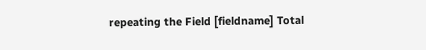repeating the Field [fieldname] Total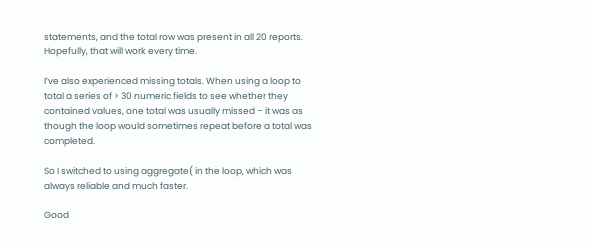statements, and the total row was present in all 20 reports. Hopefully, that will work every time.

I’ve also experienced missing totals. When using a loop to total a series of > 30 numeric fields to see whether they contained values, one total was usually missed – it was as though the loop would sometimes repeat before a total was completed.

So I switched to using aggregate( in the loop, which was always reliable and much faster.

Good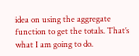idea on using the aggregate function to get the totals. That’s what I am going to do.